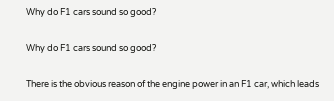Why do F1 cars sound so good?

Why do F1 cars sound so good?

There is the obvious reason of the engine power in an F1 car, which leads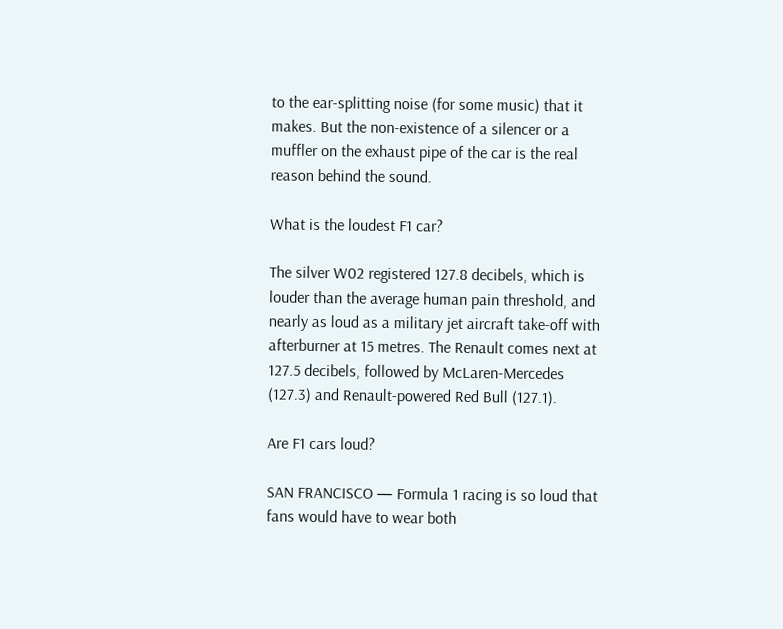to the ear-splitting noise (for some music) that it makes. But the non-existence of a silencer or a muffler on the exhaust pipe of the car is the real reason behind the sound.

What is the loudest F1 car?

The silver W02 registered 127.8 decibels, which is louder than the average human pain threshold, and nearly as loud as a military jet aircraft take-off with afterburner at 15 metres. The Renault comes next at 127.5 decibels, followed by McLaren-Mercedes (127.3) and Renault-powered Red Bull (127.1).

Are F1 cars loud?

SAN FRANCISCO — Formula 1 racing is so loud that fans would have to wear both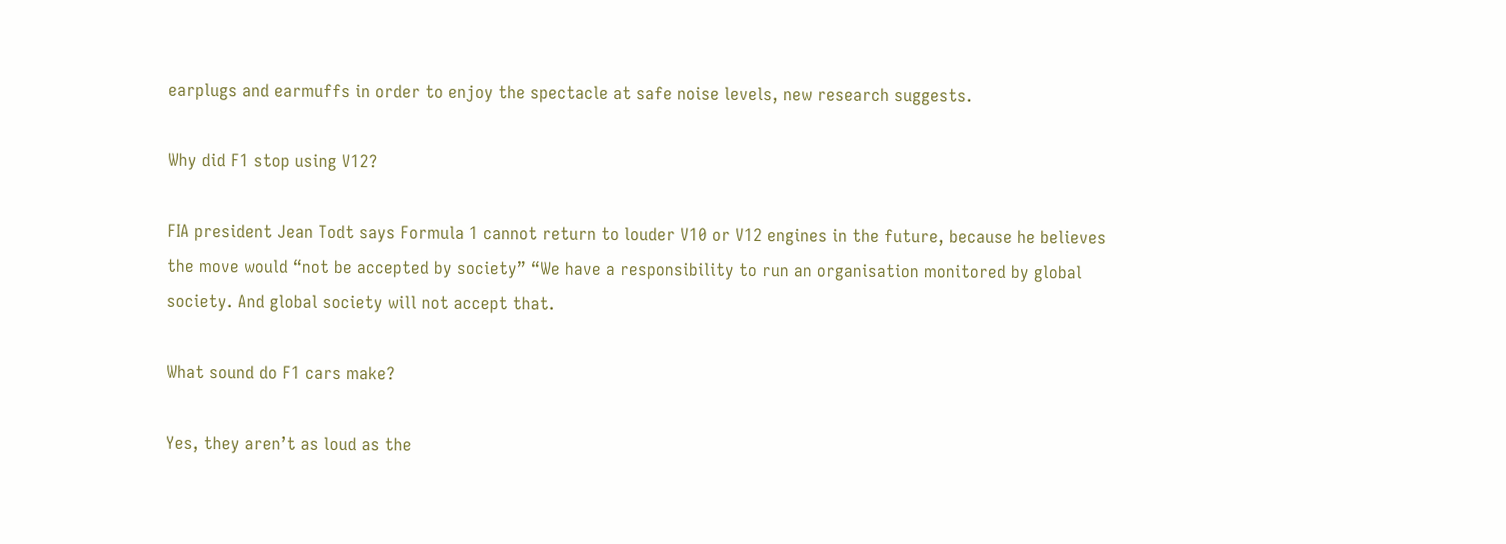earplugs and earmuffs in order to enjoy the spectacle at safe noise levels, new research suggests.

Why did F1 stop using V12?

FIA president Jean Todt says Formula 1 cannot return to louder V10 or V12 engines in the future, because he believes the move would “not be accepted by society” “We have a responsibility to run an organisation monitored by global society. And global society will not accept that.

What sound do F1 cars make?

Yes, they aren’t as loud as the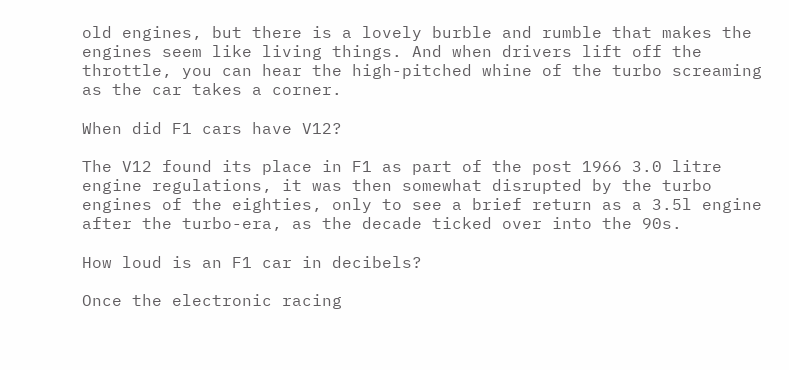old engines, but there is a lovely burble and rumble that makes the engines seem like living things. And when drivers lift off the throttle, you can hear the high-pitched whine of the turbo screaming as the car takes a corner.

When did F1 cars have V12?

The V12 found its place in F1 as part of the post 1966 3.0 litre engine regulations, it was then somewhat disrupted by the turbo engines of the eighties, only to see a brief return as a 3.5l engine after the turbo-era, as the decade ticked over into the 90s.

How loud is an F1 car in decibels?

Once the electronic racing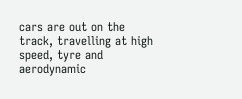cars are out on the track, travelling at high speed, tyre and aerodynamic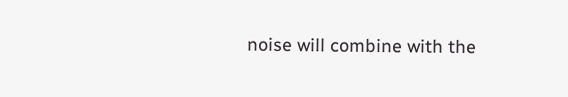noise will combine with the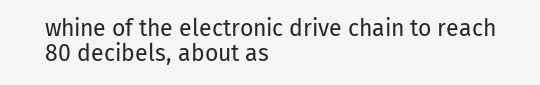whine of the electronic drive chain to reach 80 decibels, about as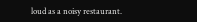loud as a noisy restaurant.